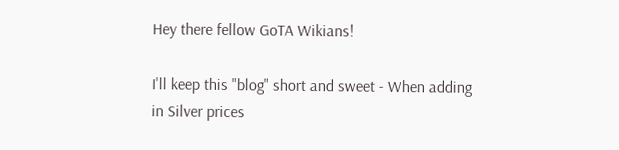Hey there fellow GoTA Wikians!

I'll keep this "blog" short and sweet - When adding in Silver prices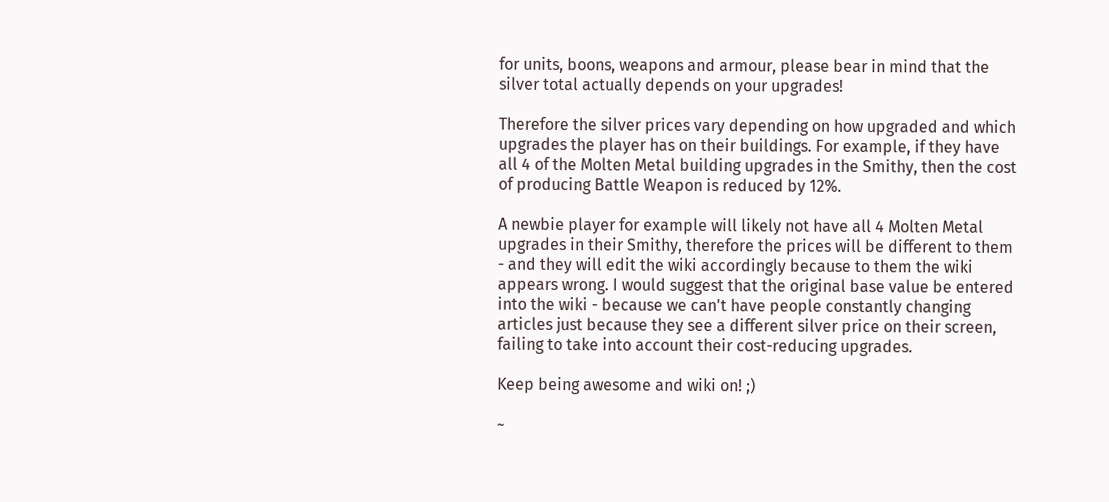for units, boons, weapons and armour, please bear in mind that the silver total actually depends on your upgrades!

Therefore the silver prices vary depending on how upgraded and which upgrades the player has on their buildings. For example, if they have all 4 of the Molten Metal building upgrades in the Smithy, then the cost of producing Battle Weapon is reduced by 12%.

A newbie player for example will likely not have all 4 Molten Metal upgrades in their Smithy, therefore the prices will be different to them - and they will edit the wiki accordingly because to them the wiki appears wrong. I would suggest that the original base value be entered into the wiki - because we can't have people constantly changing articles just because they see a different silver price on their screen, failing to take into account their cost-reducing upgrades.

Keep being awesome and wiki on! ;)

~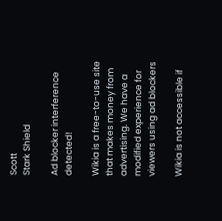Scott
Stark Shield

Ad blocker interference detected!

Wikia is a free-to-use site that makes money from advertising. We have a modified experience for viewers using ad blockers

Wikia is not accessible if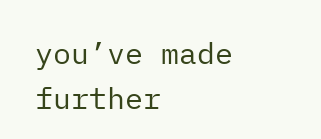you’ve made further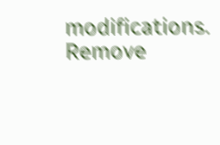modifications. Remove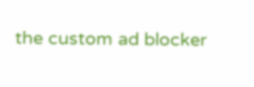the custom ad blocker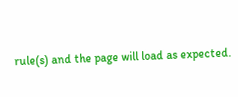rule(s) and the page will load as expected.